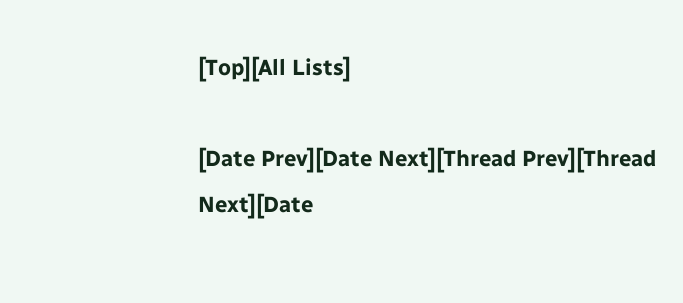[Top][All Lists]

[Date Prev][Date Next][Thread Prev][Thread Next][Date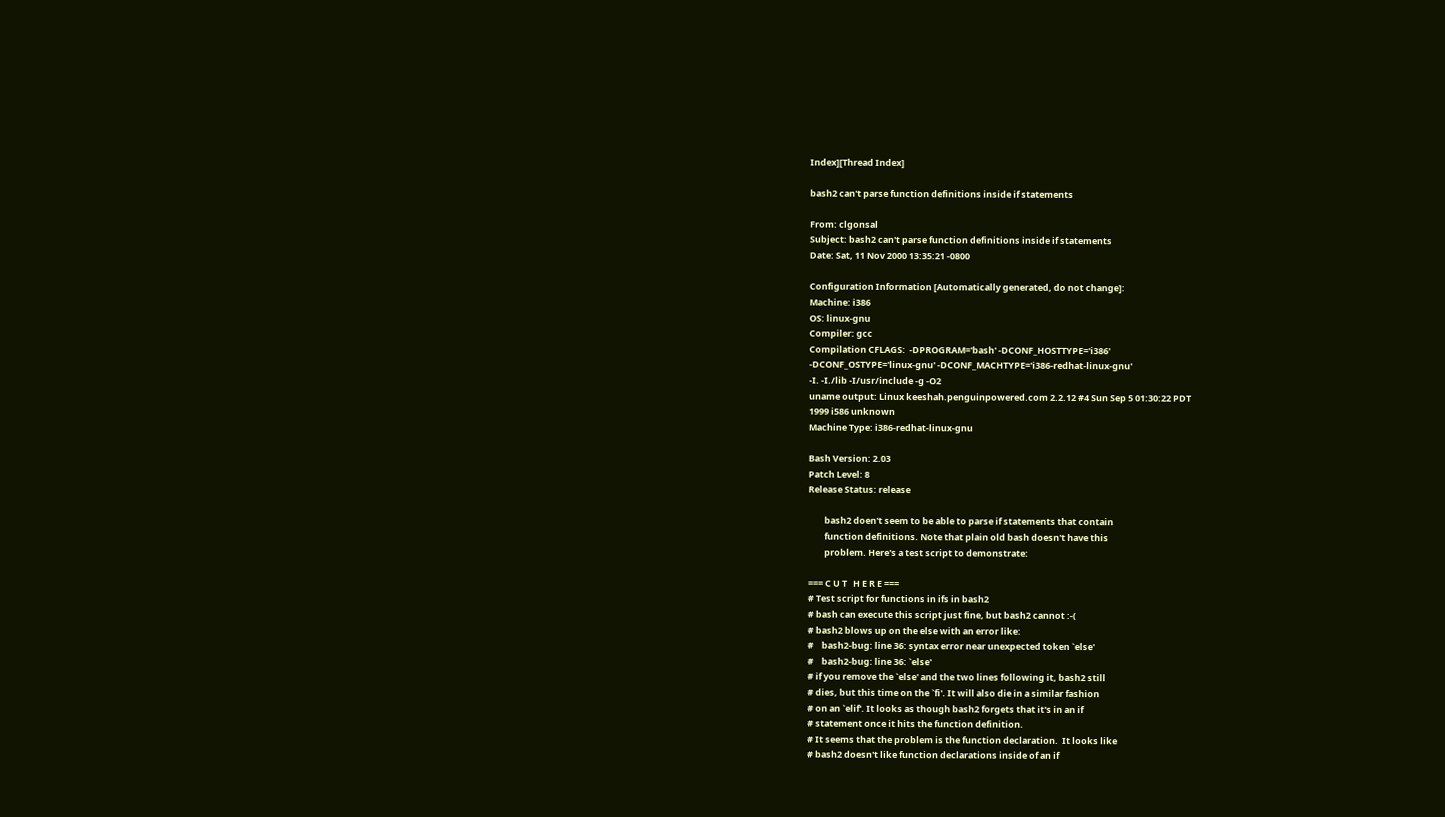Index][Thread Index]

bash2 can't parse function definitions inside if statements

From: clgonsal
Subject: bash2 can't parse function definitions inside if statements
Date: Sat, 11 Nov 2000 13:35:21 -0800

Configuration Information [Automatically generated, do not change]:
Machine: i386
OS: linux-gnu
Compiler: gcc
Compilation CFLAGS:  -DPROGRAM='bash' -DCONF_HOSTTYPE='i386'
-DCONF_OSTYPE='linux-gnu' -DCONF_MACHTYPE='i386-redhat-linux-gnu'
-I. -I./lib -I/usr/include -g -O2
uname output: Linux keeshah.penguinpowered.com 2.2.12 #4 Sun Sep 5 01:30:22 PDT
1999 i586 unknown
Machine Type: i386-redhat-linux-gnu

Bash Version: 2.03
Patch Level: 8
Release Status: release

        bash2 doen't seem to be able to parse if statements that contain
        function definitions. Note that plain old bash doesn't have this
        problem. Here's a test script to demonstrate:

=== C U T   H E R E ===
# Test script for functions in ifs in bash2
# bash can execute this script just fine, but bash2 cannot :-(
# bash2 blows up on the else with an error like:
#    bash2-bug: line 36: syntax error near unexpected token `else'
#    bash2-bug: line 36: `else'
# if you remove the `else' and the two lines following it, bash2 still
# dies, but this time on the `fi'. It will also die in a similar fashion
# on an `elif'. It looks as though bash2 forgets that it's in an if
# statement once it hits the function definition.
# It seems that the problem is the function declaration.  It looks like
# bash2 doesn't like function declarations inside of an if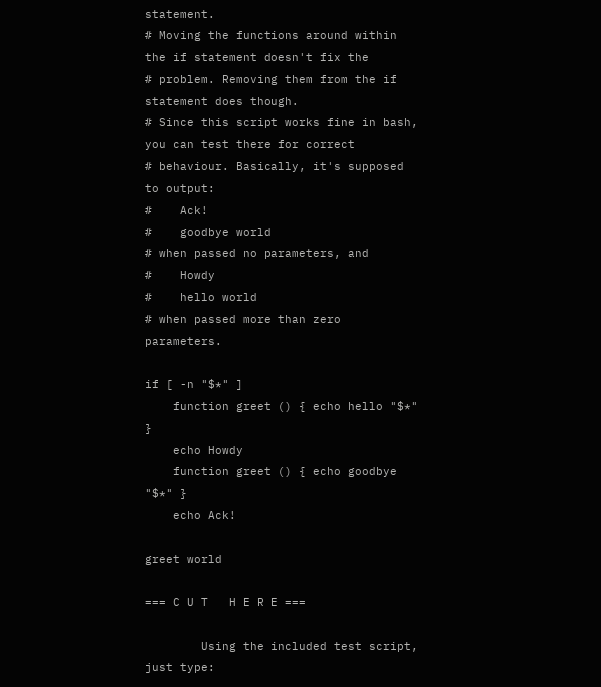statement.
# Moving the functions around within the if statement doesn't fix the
# problem. Removing them from the if statement does though.
# Since this script works fine in bash, you can test there for correct
# behaviour. Basically, it's supposed to output:
#    Ack!
#    goodbye world
# when passed no parameters, and
#    Howdy
#    hello world
# when passed more than zero parameters.

if [ -n "$*" ]
    function greet () { echo hello "$*" }
    echo Howdy
    function greet () { echo goodbye "$*" }
    echo Ack!

greet world

=== C U T   H E R E ===

        Using the included test script, just type: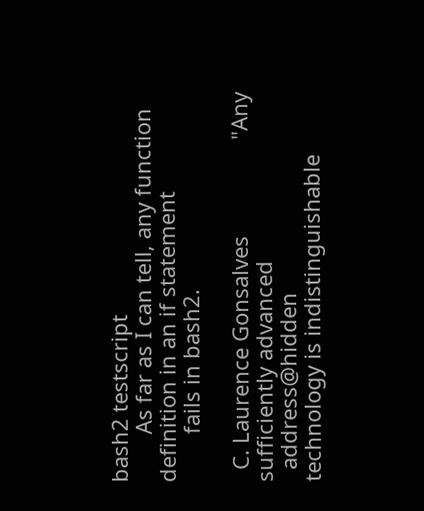bash2 testscript
        As far as I can tell, any function definition in an if statement
        fails in bash2.

  C. Laurence Gonsalves                "Any sufficiently advanced
  address@hidden                     technology is indistinguishable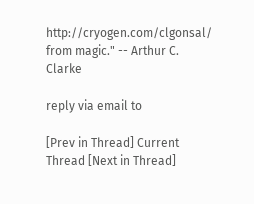http://cryogen.com/clgonsal/          from magic." -- Arthur C. Clarke

reply via email to

[Prev in Thread] Current Thread [Next in Thread]